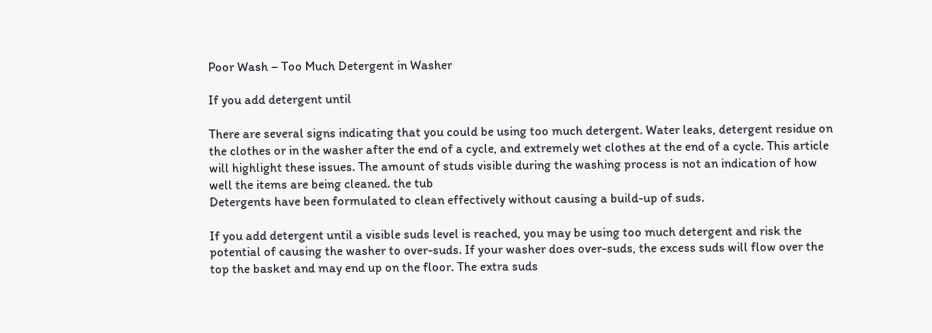Poor Wash – Too Much Detergent in Washer

If you add detergent until

There are several signs indicating that you could be using too much detergent. Water leaks, detergent residue on the clothes or in the washer after the end of a cycle, and extremely wet clothes at the end of a cycle. This article will highlight these issues. The amount of studs visible during the washing process is not an indication of how well the items are being cleaned. the tub
Detergents have been formulated to clean effectively without causing a build-up of suds.

If you add detergent until a visible suds level is reached, you may be using too much detergent and risk the potential of causing the washer to over-suds. If your washer does over-suds, the excess suds will flow over the top the basket and may end up on the floor. The extra suds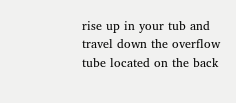rise up in your tub and travel down the overflow tube located on the back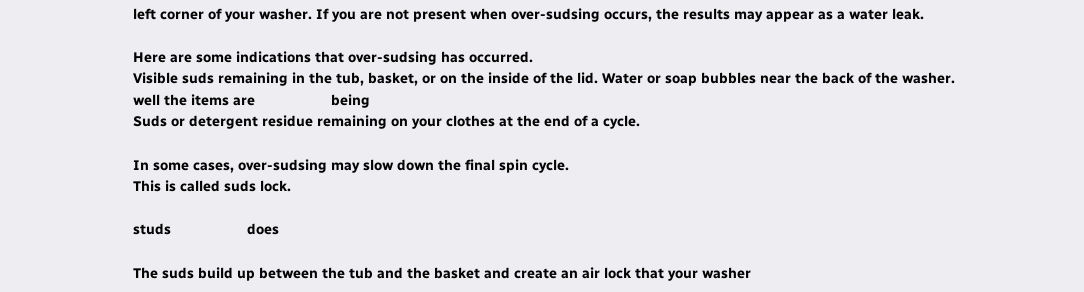left corner of your washer. If you are not present when over-sudsing occurs, the results may appear as a water leak.

Here are some indications that over-sudsing has occurred.
Visible suds remaining in the tub, basket, or on the inside of the lid. Water or soap bubbles near the back of the washer.
well the items are                   being
Suds or detergent residue remaining on your clothes at the end of a cycle.

In some cases, over-sudsing may slow down the final spin cycle.
This is called suds lock.

studs                   does

The suds build up between the tub and the basket and create an air lock that your washer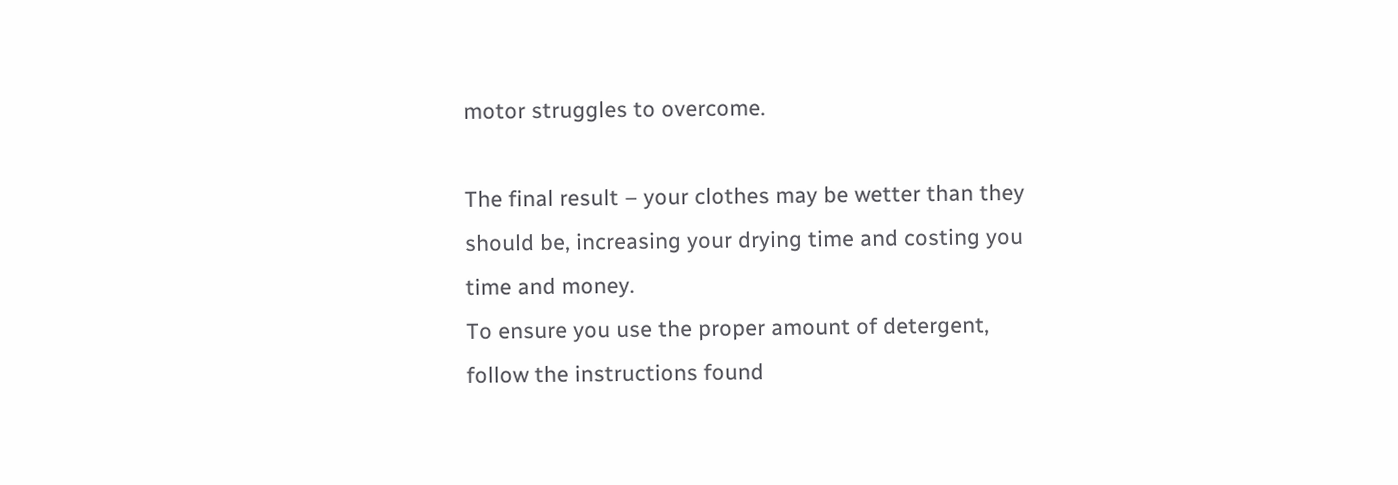motor struggles to overcome.

The final result – your clothes may be wetter than they should be, increasing your drying time and costing you time and money.
To ensure you use the proper amount of detergent, follow the instructions found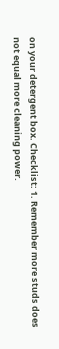on your detergent box. Checklist: 1. Remember more studs does not equal more cleaning power.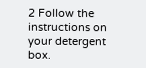2 Follow the instructions on your detergent box.